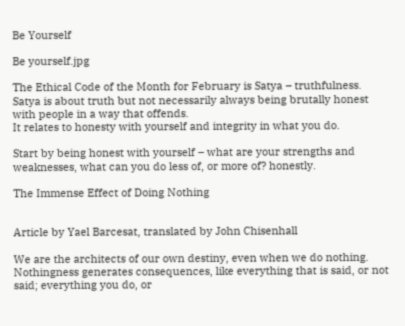Be Yourself

Be yourself.jpg

The Ethical Code of the Month for February is Satya – truthfulness.
Satya is about truth but not necessarily always being brutally honest with people in a way that offends.
It relates to honesty with yourself and integrity in what you do.

Start by being honest with yourself – what are your strengths and weaknesses, what can you do less of, or more of? honestly.

The Immense Effect of Doing Nothing


Article by Yael Barcesat, translated by John Chisenhall

We are the architects of our own destiny, even when we do nothing. Nothingness generates consequences, like everything that is said, or not said; everything you do, or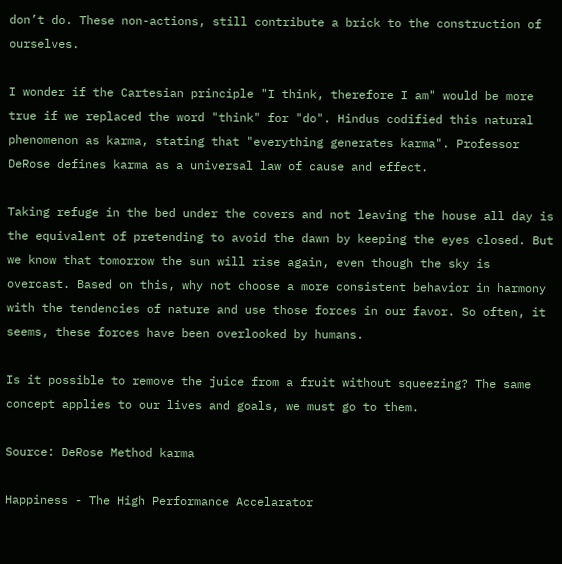don’t do. These non-actions, still contribute a brick to the construction of ourselves.

I wonder if the Cartesian principle "I think, therefore I am" would be more true if we replaced the word "think" for "do". Hindus codified this natural phenomenon as karma, stating that "everything generates karma". Professor DeRose defines karma as a universal law of cause and effect.

Taking refuge in the bed under the covers and not leaving the house all day is the equivalent of pretending to avoid the dawn by keeping the eyes closed. But we know that tomorrow the sun will rise again, even though the sky is overcast. Based on this, why not choose a more consistent behavior in harmony with the tendencies of nature and use those forces in our favor. So often, it seems, these forces have been overlooked by humans.

Is it possible to remove the juice from a fruit without squeezing? The same concept applies to our lives and goals, we must go to them.

Source: DeRose Method karma

Happiness - The High Performance Accelarator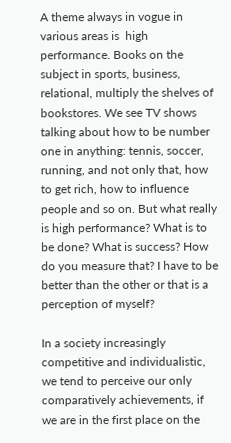A theme always in vogue in various areas is  high performance. Books on the subject in sports, business, relational, multiply the shelves of bookstores. We see TV shows talking about how to be number one in anything: tennis, soccer, running, and not only that, how to get rich, how to influence people and so on. But what really is high performance? What is to be done? What is success? How do you measure that? I have to be better than the other or that is a perception of myself?

In a society increasingly competitive and individualistic, we tend to perceive our only comparatively achievements, if we are in the first place on the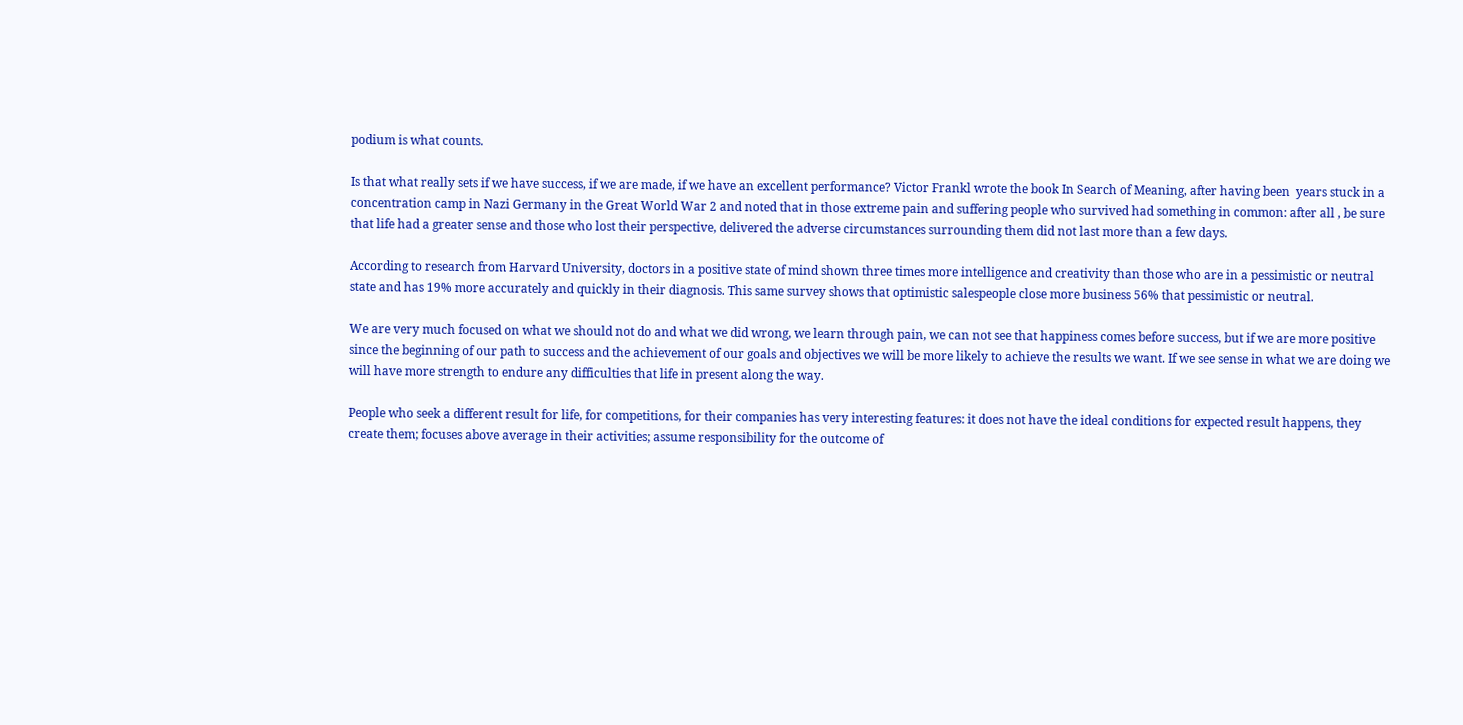podium is what counts.

Is that what really sets if we have success, if we are made, if we have an excellent performance? Victor Frankl wrote the book In Search of Meaning, after having been  years stuck in a concentration camp in Nazi Germany in the Great World War 2 and noted that in those extreme pain and suffering people who survived had something in common: after all , be sure that life had a greater sense and those who lost their perspective, delivered the adverse circumstances surrounding them did not last more than a few days.

According to research from Harvard University, doctors in a positive state of mind shown three times more intelligence and creativity than those who are in a pessimistic or neutral state and has 19% more accurately and quickly in their diagnosis. This same survey shows that optimistic salespeople close more business 56% that pessimistic or neutral.

We are very much focused on what we should not do and what we did wrong, we learn through pain, we can not see that happiness comes before success, but if we are more positive since the beginning of our path to success and the achievement of our goals and objectives we will be more likely to achieve the results we want. If we see sense in what we are doing we will have more strength to endure any difficulties that life in present along the way.

People who seek a different result for life, for competitions, for their companies has very interesting features: it does not have the ideal conditions for expected result happens, they create them; focuses above average in their activities; assume responsibility for the outcome of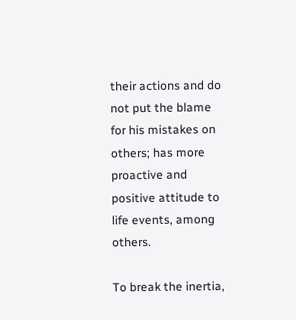their actions and do not put the blame for his mistakes on others; has more proactive and positive attitude to life events, among others.

To break the inertia,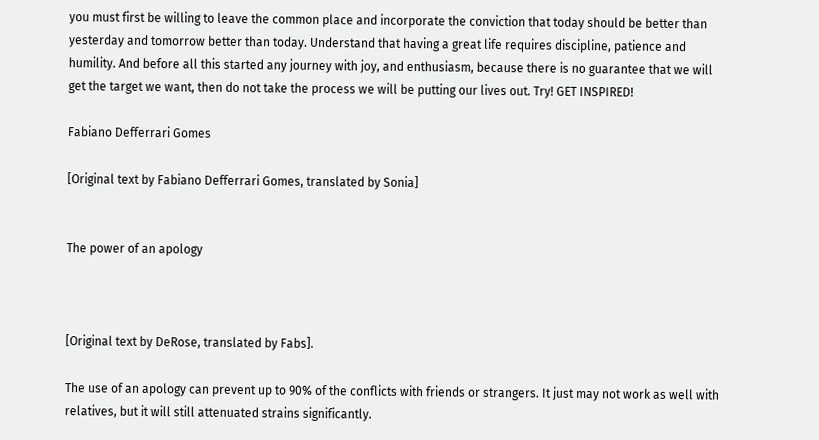you must first be willing to leave the common place and incorporate the conviction that today should be better than yesterday and tomorrow better than today. Understand that having a great life requires discipline, patience and humility. And before all this started any journey with joy, and enthusiasm, because there is no guarantee that we will get the target we want, then do not take the process we will be putting our lives out. Try! GET INSPIRED!

Fabiano Defferrari Gomes

[Original text by Fabiano Defferrari Gomes, translated by Sonia]


The power of an apology



[Original text by DeRose, translated by Fabs].

The use of an apology can prevent up to 90% of the conflicts with friends or strangers. It just may not work as well with relatives, but it will still attenuated strains significantly.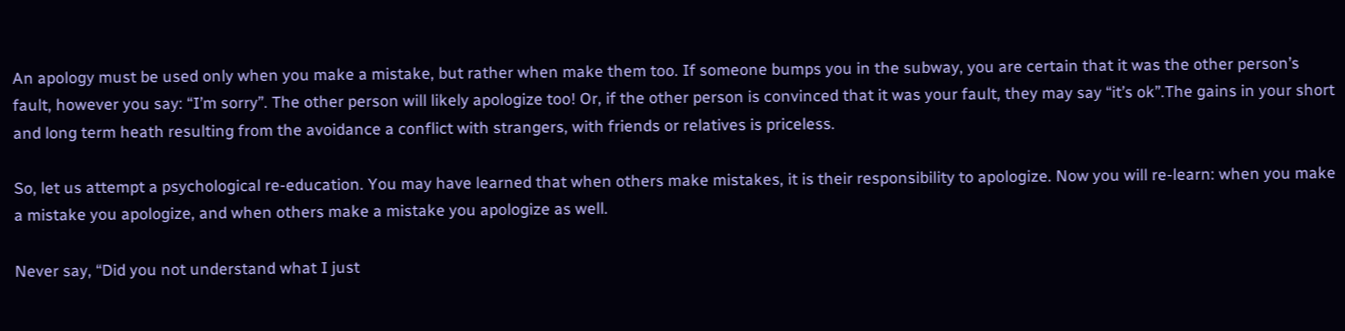An apology must be used only when you make a mistake, but rather when make them too. If someone bumps you in the subway, you are certain that it was the other person’s fault, however you say: “I’m sorry”. The other person will likely apologize too! Or, if the other person is convinced that it was your fault, they may say “it’s ok”.The gains in your short and long term heath resulting from the avoidance a conflict with strangers, with friends or relatives is priceless.

So, let us attempt a psychological re-education. You may have learned that when others make mistakes, it is their responsibility to apologize. Now you will re-learn: when you make a mistake you apologize, and when others make a mistake you apologize as well.

Never say, “Did you not understand what I just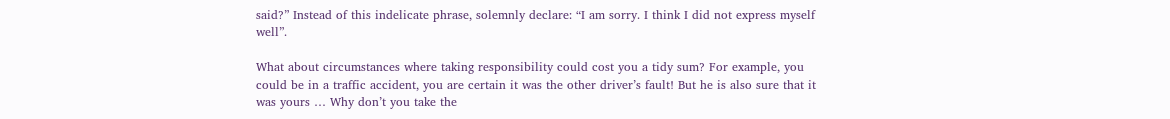said?” Instead of this indelicate phrase, solemnly declare: “I am sorry. I think I did not express myself well”.

What about circumstances where taking responsibility could cost you a tidy sum? For example, you could be in a traffic accident, you are certain it was the other driver’s fault! But he is also sure that it was yours … Why don’t you take the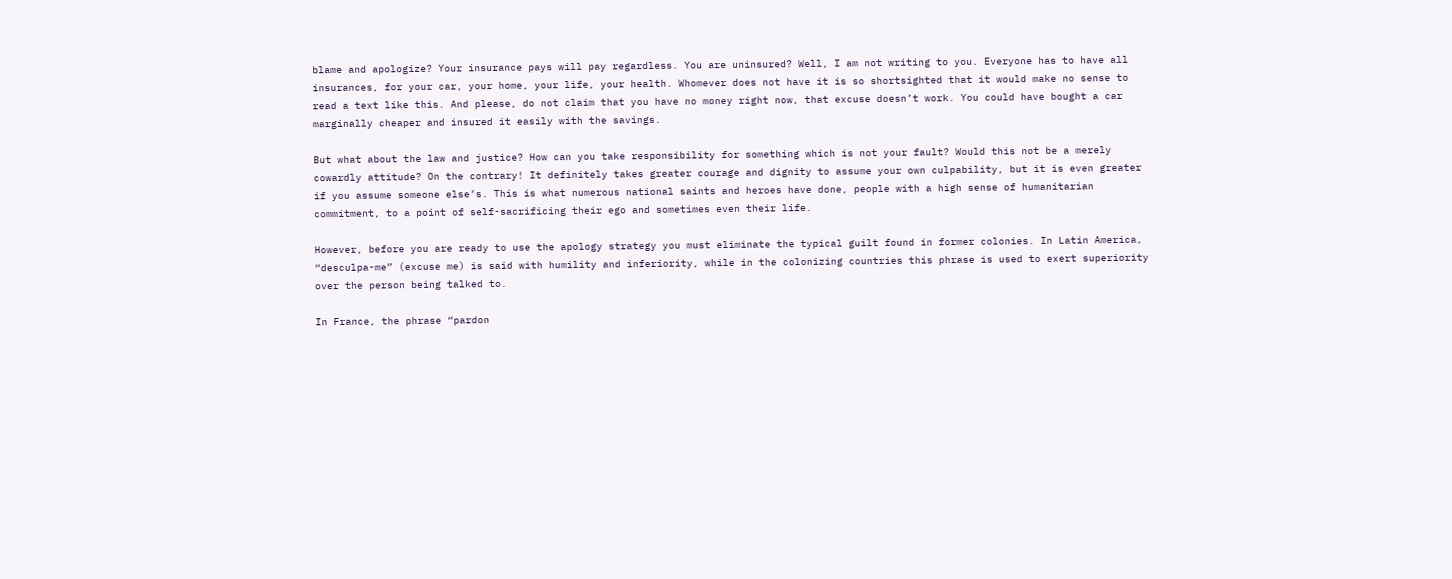blame and apologize? Your insurance pays will pay regardless. You are uninsured? Well, I am not writing to you. Everyone has to have all insurances, for your car, your home, your life, your health. Whomever does not have it is so shortsighted that it would make no sense to read a text like this. And please, do not claim that you have no money right now, that excuse doesn’t work. You could have bought a car marginally cheaper and insured it easily with the savings.

But what about the law and justice? How can you take responsibility for something which is not your fault? Would this not be a merely cowardly attitude? On the contrary! It definitely takes greater courage and dignity to assume your own culpability, but it is even greater if you assume someone else’s. This is what numerous national saints and heroes have done, people with a high sense of humanitarian commitment, to a point of self-sacrificing their ego and sometimes even their life.

However, before you are ready to use the apology strategy you must eliminate the typical guilt found in former colonies. In Latin America, “desculpa-me” (excuse me) is said with humility and inferiority, while in the colonizing countries this phrase is used to exert superiority over the person being talked to.

In France, the phrase “pardon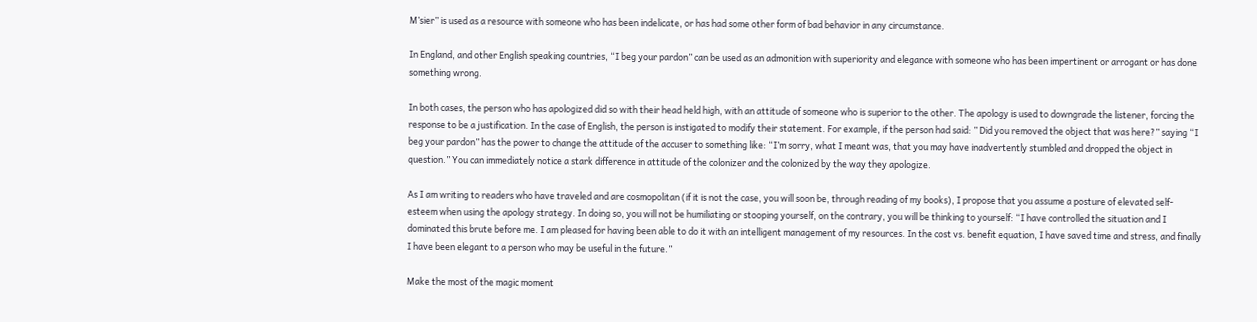M’sier” is used as a resource with someone who has been indelicate, or has had some other form of bad behavior in any circumstance.

In England, and other English speaking countries, “I beg your pardon” can be used as an admonition with superiority and elegance with someone who has been impertinent or arrogant or has done something wrong.

In both cases, the person who has apologized did so with their head held high, with an attitude of someone who is superior to the other. The apology is used to downgrade the listener, forcing the response to be a justification. In the case of English, the person is instigated to modify their statement. For example, if the person had said: ” Did you removed the object that was here?” saying “I beg your pardon” has the power to change the attitude of the accuser to something like: “I’m sorry, what I meant was, that you may have inadvertently stumbled and dropped the object in question.” You can immediately notice a stark difference in attitude of the colonizer and the colonized by the way they apologize.

As I am writing to readers who have traveled and are cosmopolitan (if it is not the case, you will soon be, through reading of my books), I propose that you assume a posture of elevated self-esteem when using the apology strategy. In doing so, you will not be humiliating or stooping yourself, on the contrary, you will be thinking to yourself: “I have controlled the situation and I dominated this brute before me. I am pleased for having been able to do it with an intelligent management of my resources. In the cost vs. benefit equation, I have saved time and stress, and finally I have been elegant to a person who may be useful in the future.”

Make the most of the magic moment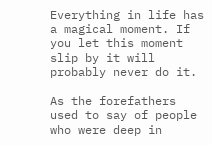Everything in life has a magical moment. If you let this moment slip by it will probably never do it.

As the forefathers used to say of people who were deep in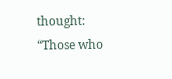thought: “Those who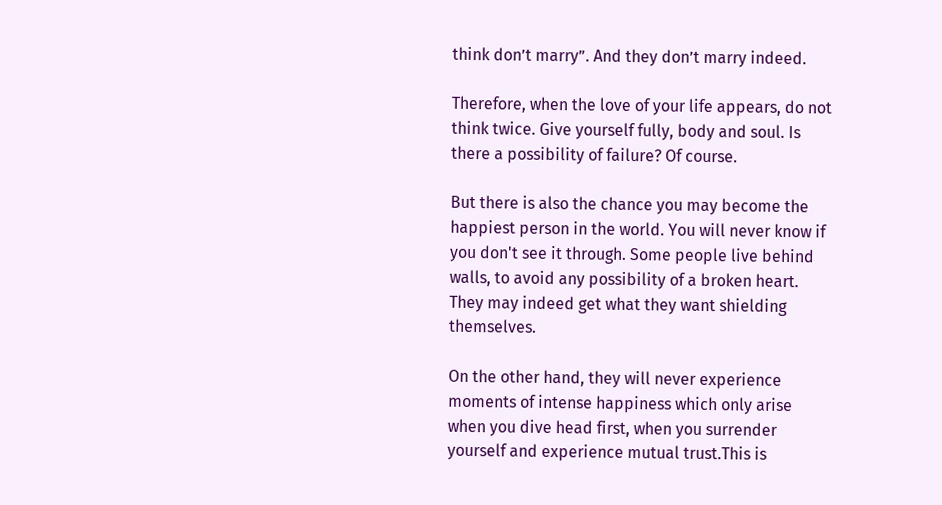think don’t marry”. And they don’t marry indeed.

Therefore, when the love of your life appears, do not think twice. Give yourself fully, body and soul. Is there a possibility of failure? Of course.

But there is also the chance you may become the happiest person in the world. You will never know if you don't see it through. Some people live behind walls, to avoid any possibility of a broken heart. They may indeed get what they want shielding themselves.

On the other hand, they will never experience moments of intense happiness which only arise when you dive head first, when you surrender yourself and experience mutual trust.This is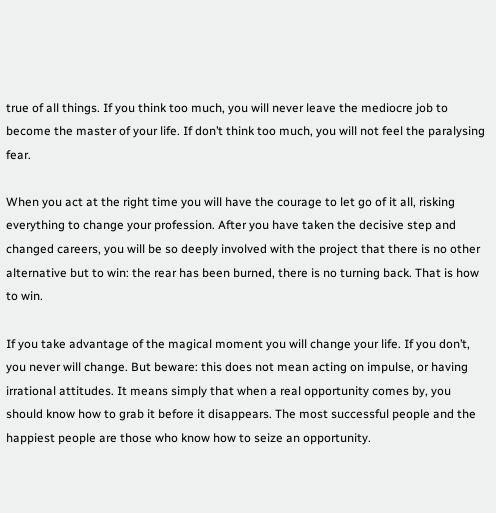true of all things. If you think too much, you will never leave the mediocre job to become the master of your life. If don’t think too much, you will not feel the paralysing fear.

When you act at the right time you will have the courage to let go of it all, risking everything to change your profession. After you have taken the decisive step and changed careers, you will be so deeply involved with the project that there is no other alternative but to win: the rear has been burned, there is no turning back. That is how to win.

If you take advantage of the magical moment you will change your life. If you don’t, you never will change. But beware: this does not mean acting on impulse, or having irrational attitudes. It means simply that when a real opportunity comes by, you should know how to grab it before it disappears. The most successful people and the happiest people are those who know how to seize an opportunity.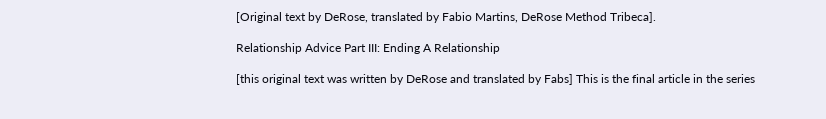[Original text by DeRose, translated by Fabio Martins, DeRose Method Tribeca].

Relationship Advice Part III: Ending A Relationship

[this original text was written by DeRose and translated by Fabs] This is the final article in the series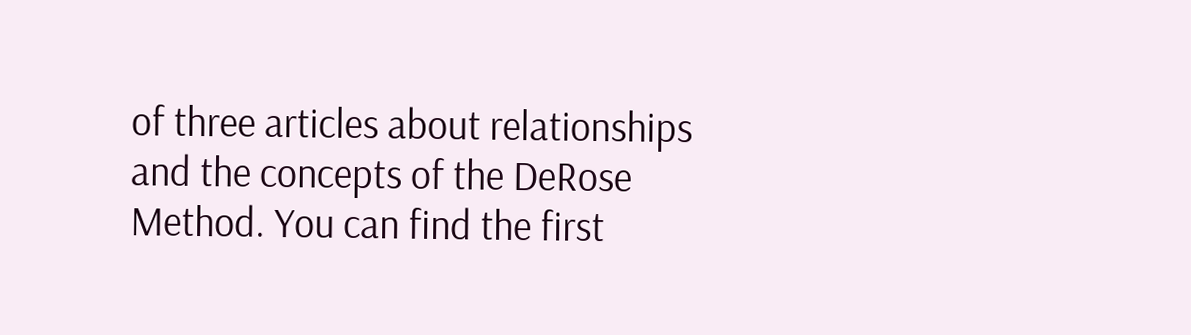of three articles about relationships and the concepts of the DeRose Method. You can find the first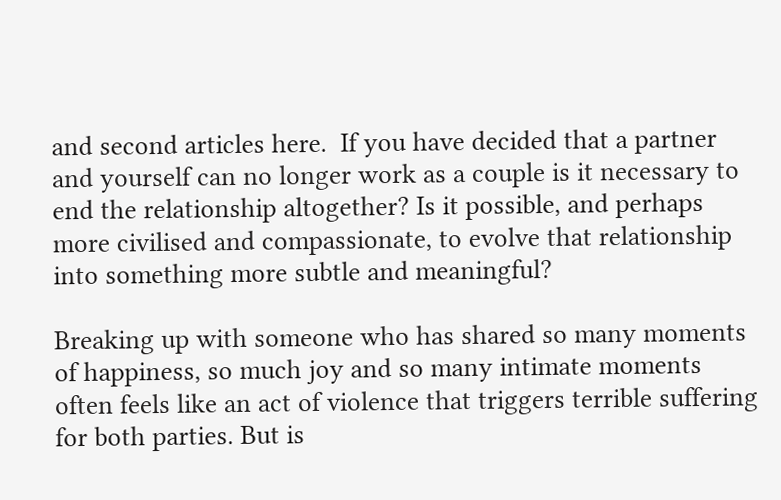and second articles here.  If you have decided that a partner and yourself can no longer work as a couple is it necessary to end the relationship altogether? Is it possible, and perhaps more civilised and compassionate, to evolve that relationship into something more subtle and meaningful?

Breaking up with someone who has shared so many moments of happiness, so much joy and so many intimate moments often feels like an act of violence that triggers terrible suffering for both parties. But is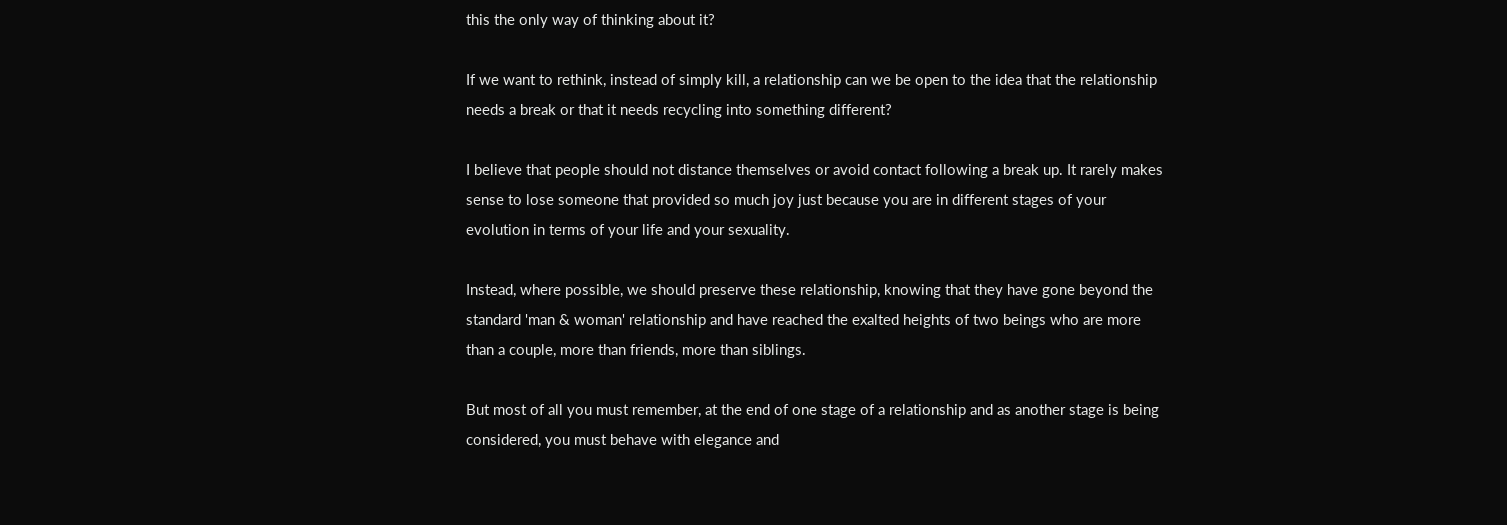this the only way of thinking about it?

If we want to rethink, instead of simply kill, a relationship can we be open to the idea that the relationship needs a break or that it needs recycling into something different?

I believe that people should not distance themselves or avoid contact following a break up. It rarely makes sense to lose someone that provided so much joy just because you are in different stages of your evolution in terms of your life and your sexuality.

Instead, where possible, we should preserve these relationship, knowing that they have gone beyond the standard 'man & woman' relationship and have reached the exalted heights of two beings who are more than a couple, more than friends, more than siblings.

But most of all you must remember, at the end of one stage of a relationship and as another stage is being considered, you must behave with elegance and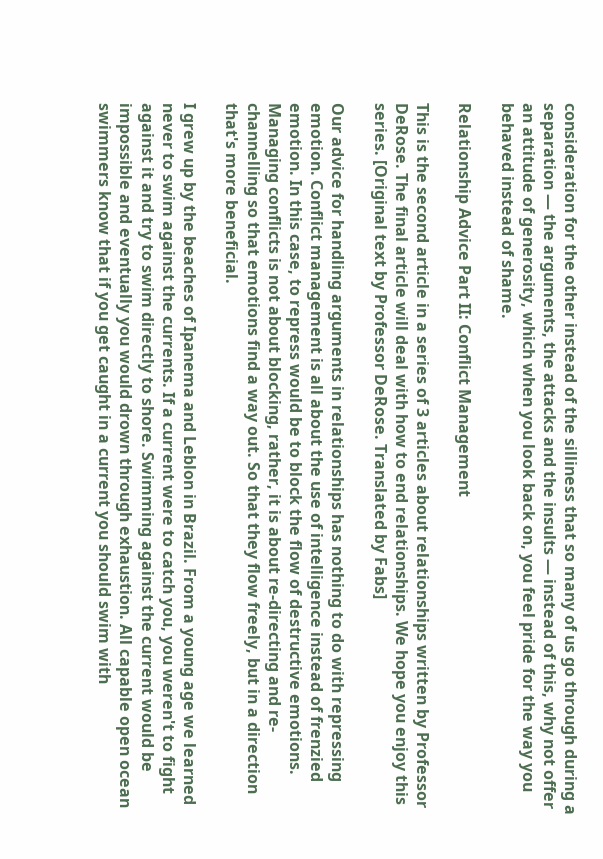consideration for the other instead of the silliness that so many of us go through during a separation — the arguments, the attacks and the insults — instead of this, why not offer an attitude of generosity, which when you look back on, you feel pride for the way you behaved instead of shame.

Relationship Advice Part II: Conflict Management

This is the second article in a series of 3 articles about relationships written by Professor DeRose. The final article will deal with how to end relationships. We hope you enjoy this series. [Original text by Professor DeRose. Translated by Fabs]

Our advice for handling arguments in relationships has nothing to do with repressing emotion. Conflict management is all about the use of intelligence instead of frenzied emotion. In this case, to repress would be to block the flow of destructive emotions. Managing conflicts is not about blocking, rather, it is about re-directing and re-channelling so that emotions find a way out. So that they flow freely, but in a direction that's more beneficial.

I grew up by the beaches of Ipanema and Leblon in Brazil. From a young age we learned never to swim against the currents. If a current were to catch you, you weren't to fight against it and try to swim directly to shore. Swimming against the current would be impossible and eventually you would drown through exhaustion. All capable open ocean swimmers know that if you get caught in a current you should swim with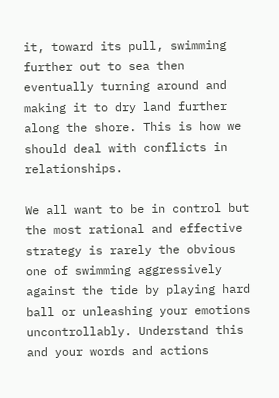it, toward its pull, swimming further out to sea then eventually turning around and making it to dry land further along the shore. This is how we should deal with conflicts in relationships.

We all want to be in control but the most rational and effective strategy is rarely the obvious one of swimming aggressively against the tide by playing hard ball or unleashing your emotions uncontrollably. Understand this and your words and actions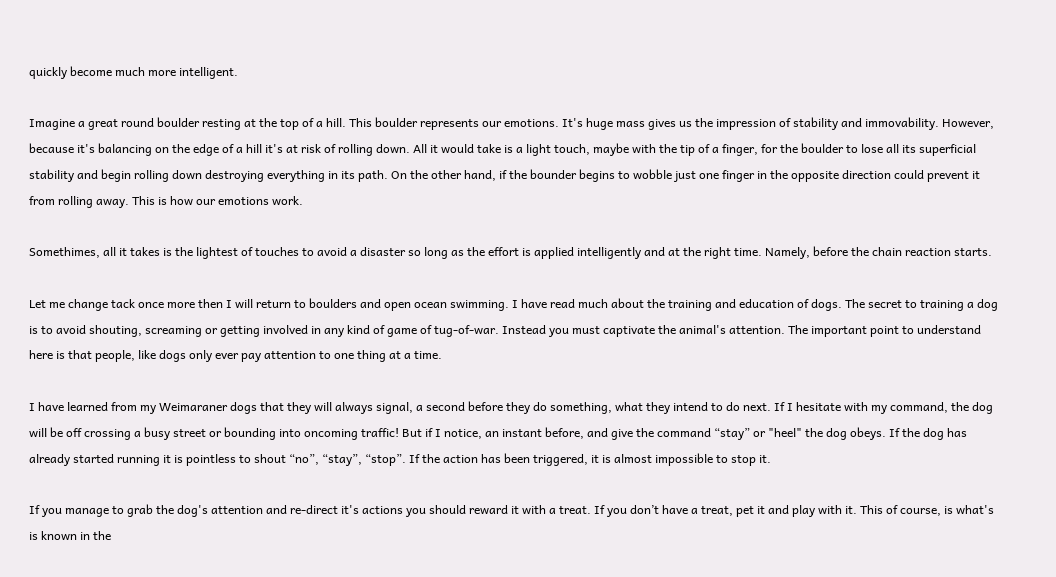quickly become much more intelligent.

Imagine a great round boulder resting at the top of a hill. This boulder represents our emotions. It's huge mass gives us the impression of stability and immovability. However, because it's balancing on the edge of a hill it's at risk of rolling down. All it would take is a light touch, maybe with the tip of a finger, for the boulder to lose all its superficial stability and begin rolling down destroying everything in its path. On the other hand, if the bounder begins to wobble just one finger in the opposite direction could prevent it from rolling away. This is how our emotions work.

Somethimes, all it takes is the lightest of touches to avoid a disaster so long as the effort is applied intelligently and at the right time. Namely, before the chain reaction starts.

Let me change tack once more then I will return to boulders and open ocean swimming. I have read much about the training and education of dogs. The secret to training a dog is to avoid shouting, screaming or getting involved in any kind of game of tug-of-war. Instead you must captivate the animal's attention. The important point to understand here is that people, like dogs only ever pay attention to one thing at a time.

I have learned from my Weimaraner dogs that they will always signal, a second before they do something, what they intend to do next. If I hesitate with my command, the dog will be off crossing a busy street or bounding into oncoming traffic! But if I notice, an instant before, and give the command “stay” or "heel" the dog obeys. If the dog has already started running it is pointless to shout “no”, “stay”, “stop”. If the action has been triggered, it is almost impossible to stop it.

If you manage to grab the dog's attention and re-direct it's actions you should reward it with a treat. If you don’t have a treat, pet it and play with it. This of course, is what's is known in the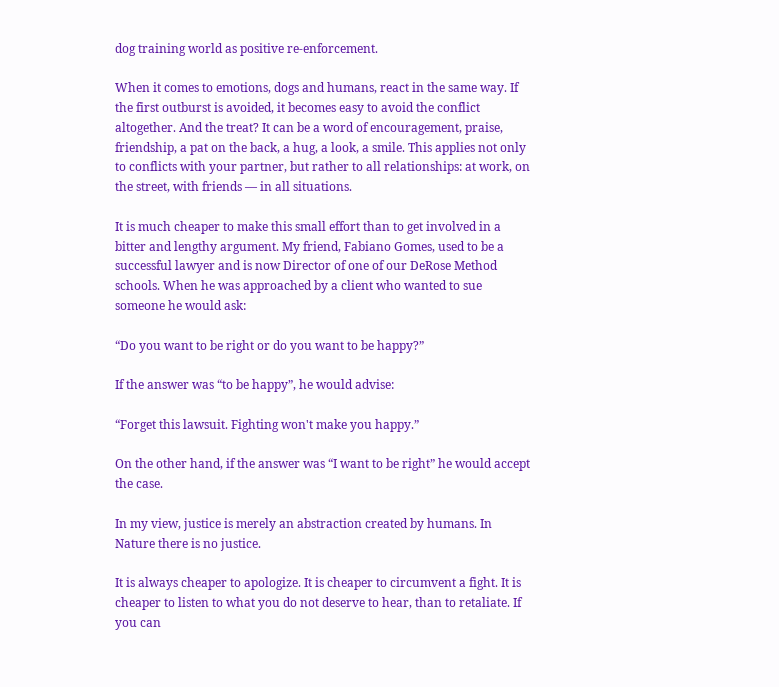dog training world as positive re-enforcement.

When it comes to emotions, dogs and humans, react in the same way. If the first outburst is avoided, it becomes easy to avoid the conflict altogether. And the treat? It can be a word of encouragement, praise, friendship, a pat on the back, a hug, a look, a smile. This applies not only to conflicts with your partner, but rather to all relationships: at work, on the street, with friends — in all situations.

It is much cheaper to make this small effort than to get involved in a bitter and lengthy argument. My friend, Fabiano Gomes, used to be a successful lawyer and is now Director of one of our DeRose Method schools. When he was approached by a client who wanted to sue someone he would ask:

“Do you want to be right or do you want to be happy?”

If the answer was “to be happy”, he would advise:

“Forget this lawsuit. Fighting won't make you happy.”

On the other hand, if the answer was “I want to be right” he would accept the case.

In my view, justice is merely an abstraction created by humans. In Nature there is no justice.

It is always cheaper to apologize. It is cheaper to circumvent a fight. It is cheaper to listen to what you do not deserve to hear, than to retaliate. If you can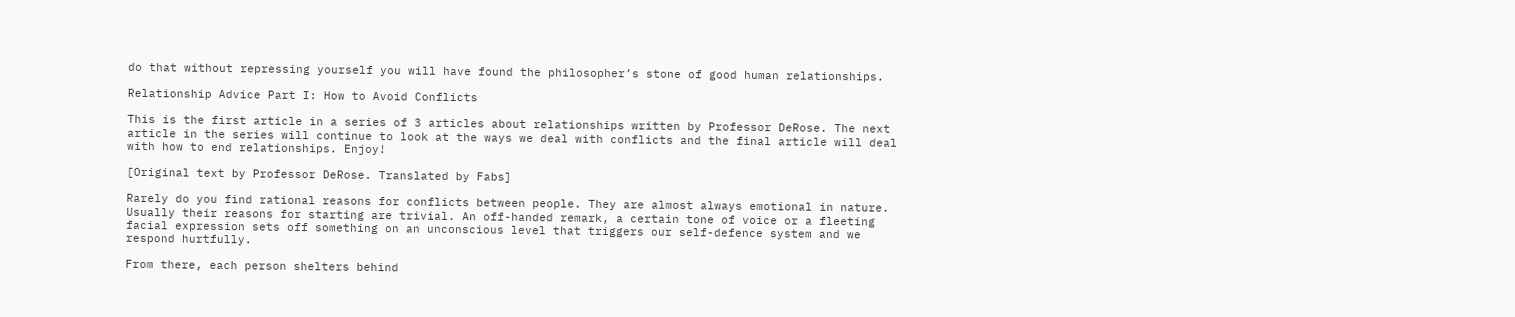do that without repressing yourself you will have found the philosopher’s stone of good human relationships.

Relationship Advice Part I: How to Avoid Conflicts

This is the first article in a series of 3 articles about relationships written by Professor DeRose. The next article in the series will continue to look at the ways we deal with conflicts and the final article will deal with how to end relationships. Enjoy!

[Original text by Professor DeRose. Translated by Fabs]

Rarely do you find rational reasons for conflicts between people. They are almost always emotional in nature. Usually their reasons for starting are trivial. An off-handed remark, a certain tone of voice or a fleeting facial expression sets off something on an unconscious level that triggers our self-defence system and we respond hurtfully.

From there, each person shelters behind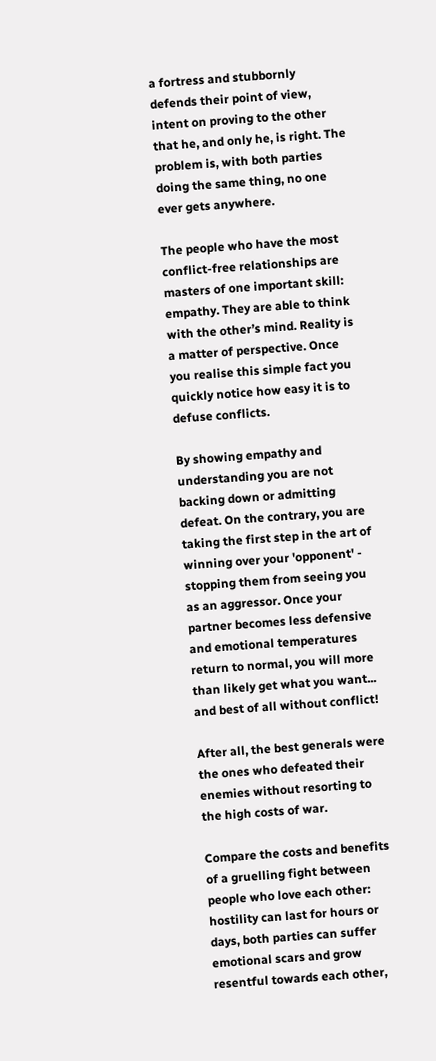a fortress and stubbornly defends their point of view, intent on proving to the other that he, and only he, is right. The problem is, with both parties doing the same thing, no one ever gets anywhere.

The people who have the most conflict-free relationships are masters of one important skill: empathy. They are able to think with the other’s mind. Reality is a matter of perspective. Once you realise this simple fact you quickly notice how easy it is to defuse conflicts.

By showing empathy and understanding you are not backing down or admitting defeat. On the contrary, you are taking the first step in the art of winning over your 'opponent' - stopping them from seeing you as an aggressor. Once your partner becomes less defensive and emotional temperatures return to normal, you will more than likely get what you want... and best of all without conflict!

After all, the best generals were the ones who defeated their enemies without resorting to the high costs of war.

Compare the costs and benefits of a gruelling fight between people who love each other: hostility can last for hours or days, both parties can suffer emotional scars and grow resentful towards each other,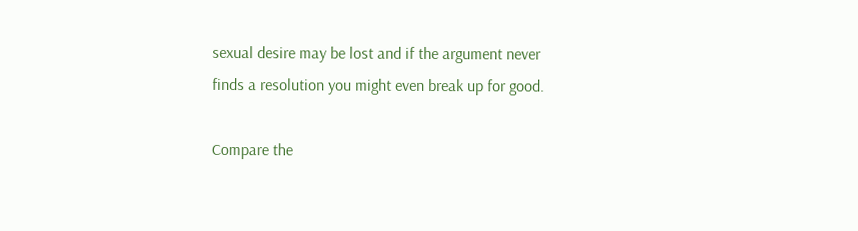sexual desire may be lost and if the argument never finds a resolution you might even break up for good.

Compare the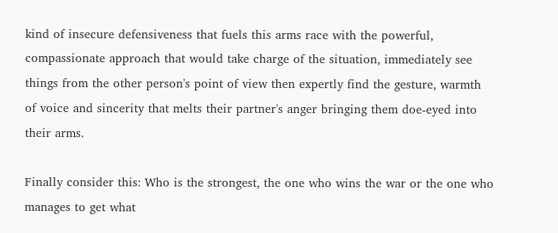kind of insecure defensiveness that fuels this arms race with the powerful, compassionate approach that would take charge of the situation, immediately see things from the other person's point of view then expertly find the gesture, warmth of voice and sincerity that melts their partner's anger bringing them doe-eyed into their arms.

Finally consider this: Who is the strongest, the one who wins the war or the one who manages to get what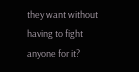they want without having to fight anyone for it?